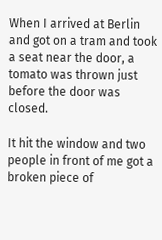When I arrived at Berlin and got on a tram and took a seat near the door, a tomato was thrown just before the door was closed.

It hit the window and two people in front of me got a broken piece of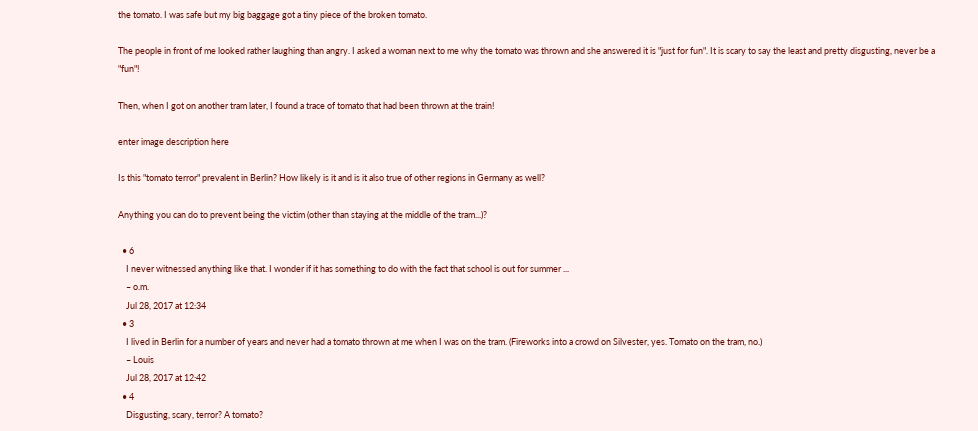the tomato. I was safe but my big baggage got a tiny piece of the broken tomato.

The people in front of me looked rather laughing than angry. I asked a woman next to me why the tomato was thrown and she answered it is "just for fun". It is scary to say the least and pretty disgusting, never be a "fun"!

Then, when I got on another tram later, I found a trace of tomato that had been thrown at the train!

enter image description here

Is this "tomato terror" prevalent in Berlin? How likely is it and is it also true of other regions in Germany as well?

Anything you can do to prevent being the victim (other than staying at the middle of the tram...)?

  • 6
    I never witnessed anything like that. I wonder if it has something to do with the fact that school is out for summer ...
    – o.m.
    Jul 28, 2017 at 12:34
  • 3
    I lived in Berlin for a number of years and never had a tomato thrown at me when I was on the tram. (Fireworks into a crowd on Silvester, yes. Tomato on the tram, no.)
    – Louis
    Jul 28, 2017 at 12:42
  • 4
    Disgusting, scary, terror? A tomato?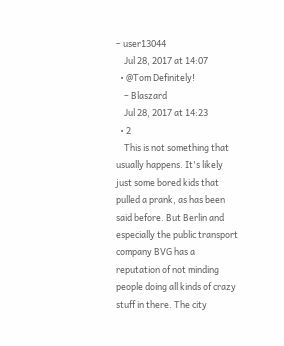– user13044
    Jul 28, 2017 at 14:07
  • @Tom Definitely!
    – Blaszard
    Jul 28, 2017 at 14:23
  • 2
    This is not something that usually happens. It's likely just some bored kids that pulled a prank, as has been said before. But Berlin and especially the public transport company BVG has a reputation of not minding people doing all kinds of crazy stuff in there. The city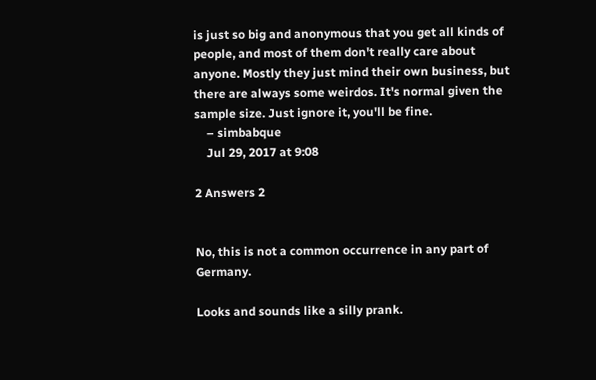is just so big and anonymous that you get all kinds of people, and most of them don't really care about anyone. Mostly they just mind their own business, but there are always some weirdos. It's normal given the sample size. Just ignore it, you'll be fine.
    – simbabque
    Jul 29, 2017 at 9:08

2 Answers 2


No, this is not a common occurrence in any part of Germany.

Looks and sounds like a silly prank.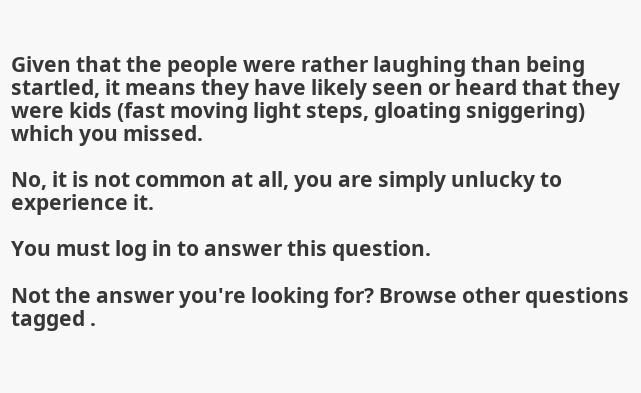Given that the people were rather laughing than being startled, it means they have likely seen or heard that they were kids (fast moving light steps, gloating sniggering) which you missed.

No, it is not common at all, you are simply unlucky to experience it.

You must log in to answer this question.

Not the answer you're looking for? Browse other questions tagged .